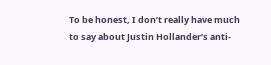To be honest, I don’t really have much to say about Justin Hollander’s anti-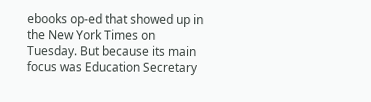ebooks op-ed that showed up in the New York Times on Tuesday. But because its main focus was Education Secretary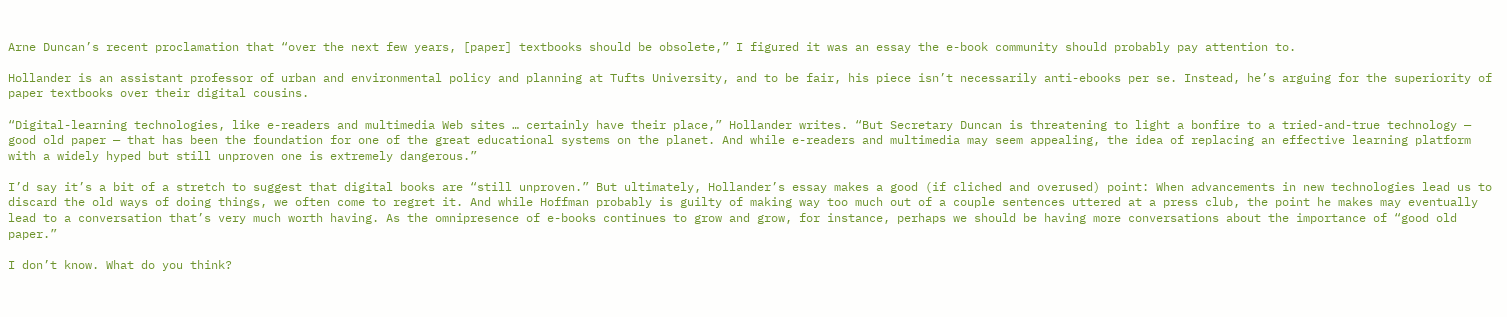Arne Duncan’s recent proclamation that “over the next few years, [paper] textbooks should be obsolete,” I figured it was an essay the e-book community should probably pay attention to.

Hollander is an assistant professor of urban and environmental policy and planning at Tufts University, and to be fair, his piece isn’t necessarily anti-ebooks per se. Instead, he’s arguing for the superiority of paper textbooks over their digital cousins.

“Digital-learning technologies, like e-readers and multimedia Web sites … certainly have their place,” Hollander writes. “But Secretary Duncan is threatening to light a bonfire to a tried-and-true technology — good old paper — that has been the foundation for one of the great educational systems on the planet. And while e-readers and multimedia may seem appealing, the idea of replacing an effective learning platform with a widely hyped but still unproven one is extremely dangerous.”

I’d say it’s a bit of a stretch to suggest that digital books are “still unproven.” But ultimately, Hollander’s essay makes a good (if cliched and overused) point: When advancements in new technologies lead us to discard the old ways of doing things, we often come to regret it. And while Hoffman probably is guilty of making way too much out of a couple sentences uttered at a press club, the point he makes may eventually lead to a conversation that’s very much worth having. As the omnipresence of e-books continues to grow and grow, for instance, perhaps we should be having more conversations about the importance of “good old paper.”

I don’t know. What do you think?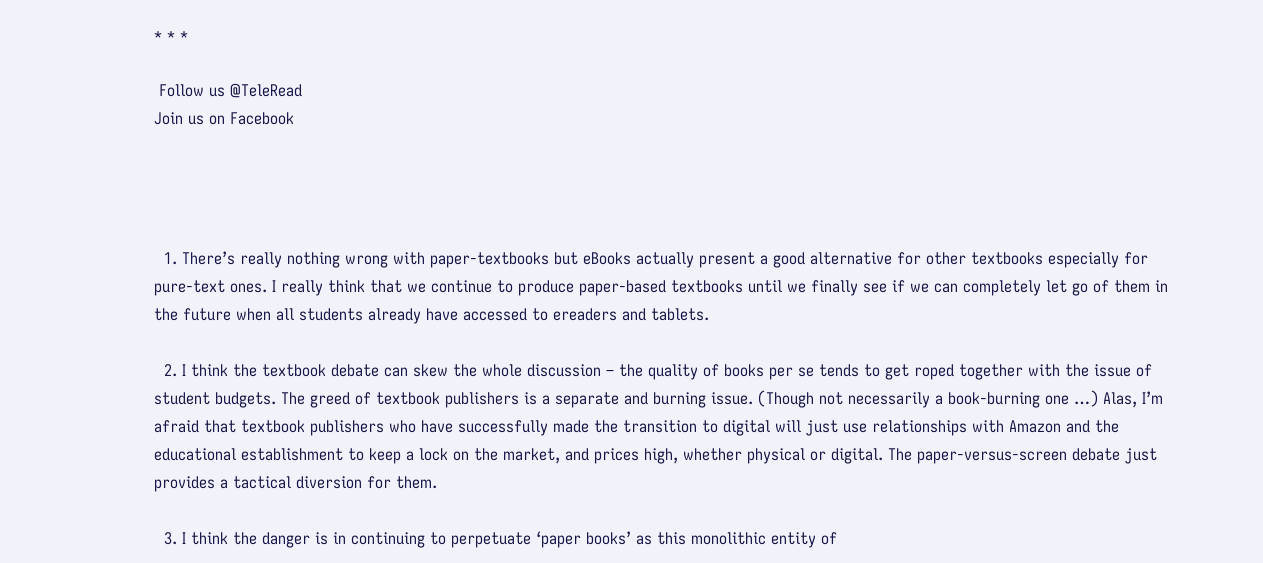* * *

 Follow us @TeleRead
Join us on Facebook




  1. There’s really nothing wrong with paper-textbooks but eBooks actually present a good alternative for other textbooks especially for pure-text ones. I really think that we continue to produce paper-based textbooks until we finally see if we can completely let go of them in the future when all students already have accessed to ereaders and tablets.

  2. I think the textbook debate can skew the whole discussion – the quality of books per se tends to get roped together with the issue of student budgets. The greed of textbook publishers is a separate and burning issue. (Though not necessarily a book-burning one …) Alas, I’m afraid that textbook publishers who have successfully made the transition to digital will just use relationships with Amazon and the educational establishment to keep a lock on the market, and prices high, whether physical or digital. The paper-versus-screen debate just provides a tactical diversion for them.

  3. I think the danger is in continuing to perpetuate ‘paper books’ as this monolithic entity of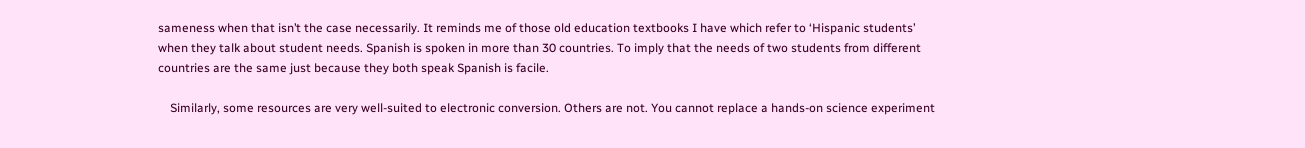sameness when that isn’t the case necessarily. It reminds me of those old education textbooks I have which refer to ‘Hispanic students’ when they talk about student needs. Spanish is spoken in more than 30 countries. To imply that the needs of two students from different countries are the same just because they both speak Spanish is facile.

    Similarly, some resources are very well-suited to electronic conversion. Others are not. You cannot replace a hands-on science experiment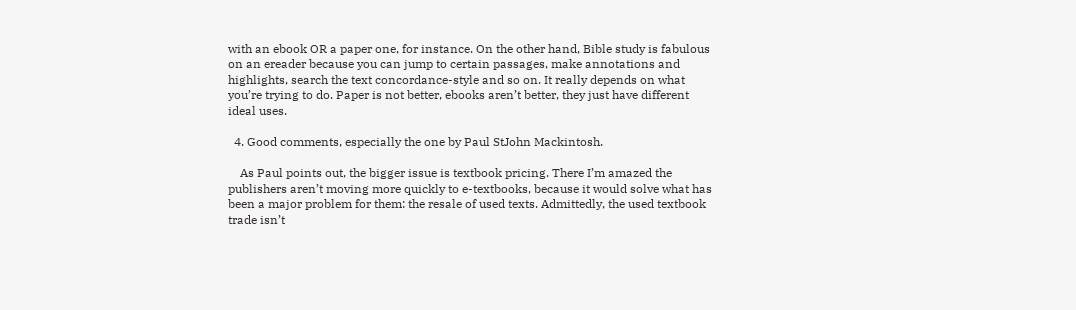with an ebook OR a paper one, for instance. On the other hand, Bible study is fabulous on an ereader because you can jump to certain passages, make annotations and highlights, search the text concordance-style and so on. It really depends on what you’re trying to do. Paper is not better, ebooks aren’t better, they just have different ideal uses.

  4. Good comments, especially the one by Paul StJohn Mackintosh.

    As Paul points out, the bigger issue is textbook pricing. There I’m amazed the publishers aren’t moving more quickly to e-textbooks, because it would solve what has been a major problem for them: the resale of used texts. Admittedly, the used textbook trade isn’t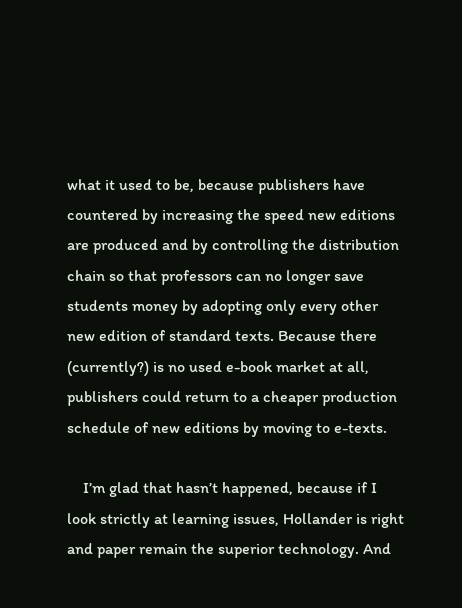what it used to be, because publishers have countered by increasing the speed new editions are produced and by controlling the distribution chain so that professors can no longer save students money by adopting only every other new edition of standard texts. Because there (currently?) is no used e-book market at all, publishers could return to a cheaper production schedule of new editions by moving to e-texts.

    I’m glad that hasn’t happened, because if I look strictly at learning issues, Hollander is right and paper remain the superior technology. And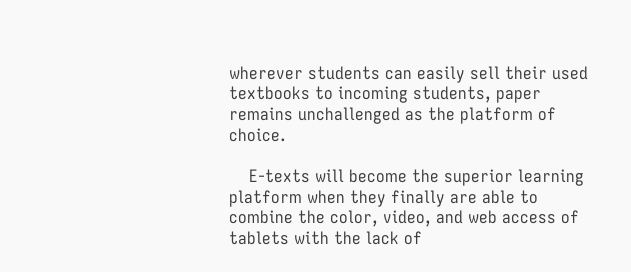wherever students can easily sell their used textbooks to incoming students, paper remains unchallenged as the platform of choice.

    E-texts will become the superior learning platform when they finally are able to combine the color, video, and web access of tablets with the lack of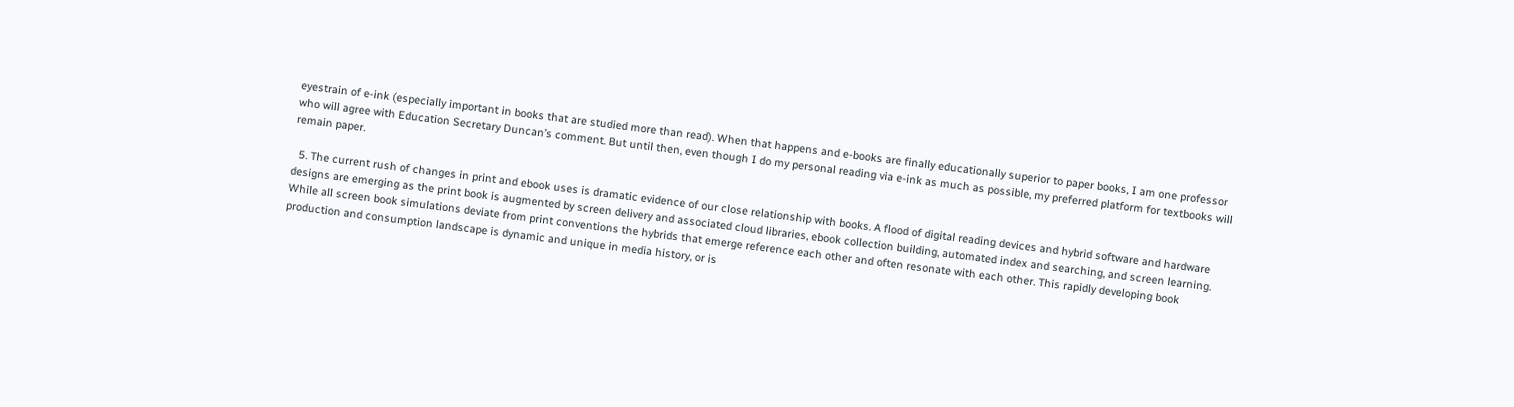eyestrain of e-ink (especially important in books that are studied more than read). When that happens and e-books are finally educationally superior to paper books, I am one professor who will agree with Education Secretary Duncan’s comment. But until then, even though I do my personal reading via e-ink as much as possible, my preferred platform for textbooks will remain paper.

  5. The current rush of changes in print and ebook uses is dramatic evidence of our close relationship with books. A flood of digital reading devices and hybrid software and hardware designs are emerging as the print book is augmented by screen delivery and associated cloud libraries, ebook collection building, automated index and searching, and screen learning. While all screen book simulations deviate from print conventions the hybrids that emerge reference each other and often resonate with each other. This rapidly developing book production and consumption landscape is dynamic and unique in media history, or is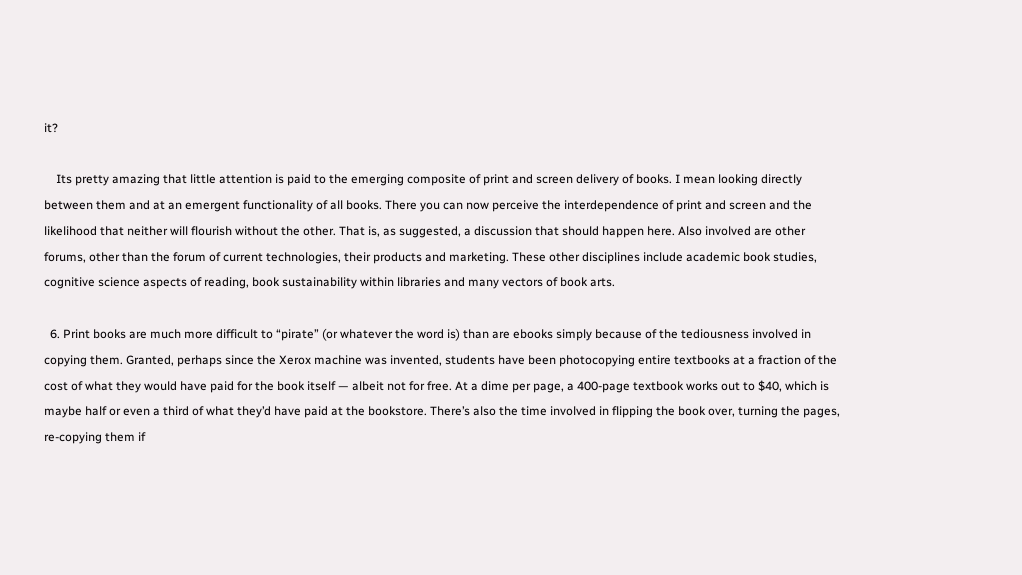it?

    Its pretty amazing that little attention is paid to the emerging composite of print and screen delivery of books. I mean looking directly between them and at an emergent functionality of all books. There you can now perceive the interdependence of print and screen and the likelihood that neither will flourish without the other. That is, as suggested, a discussion that should happen here. Also involved are other forums, other than the forum of current technologies, their products and marketing. These other disciplines include academic book studies, cognitive science aspects of reading, book sustainability within libraries and many vectors of book arts.

  6. Print books are much more difficult to “pirate” (or whatever the word is) than are ebooks simply because of the tediousness involved in copying them. Granted, perhaps since the Xerox machine was invented, students have been photocopying entire textbooks at a fraction of the cost of what they would have paid for the book itself — albeit not for free. At a dime per page, a 400-page textbook works out to $40, which is maybe half or even a third of what they’d have paid at the bookstore. There’s also the time involved in flipping the book over, turning the pages, re-copying them if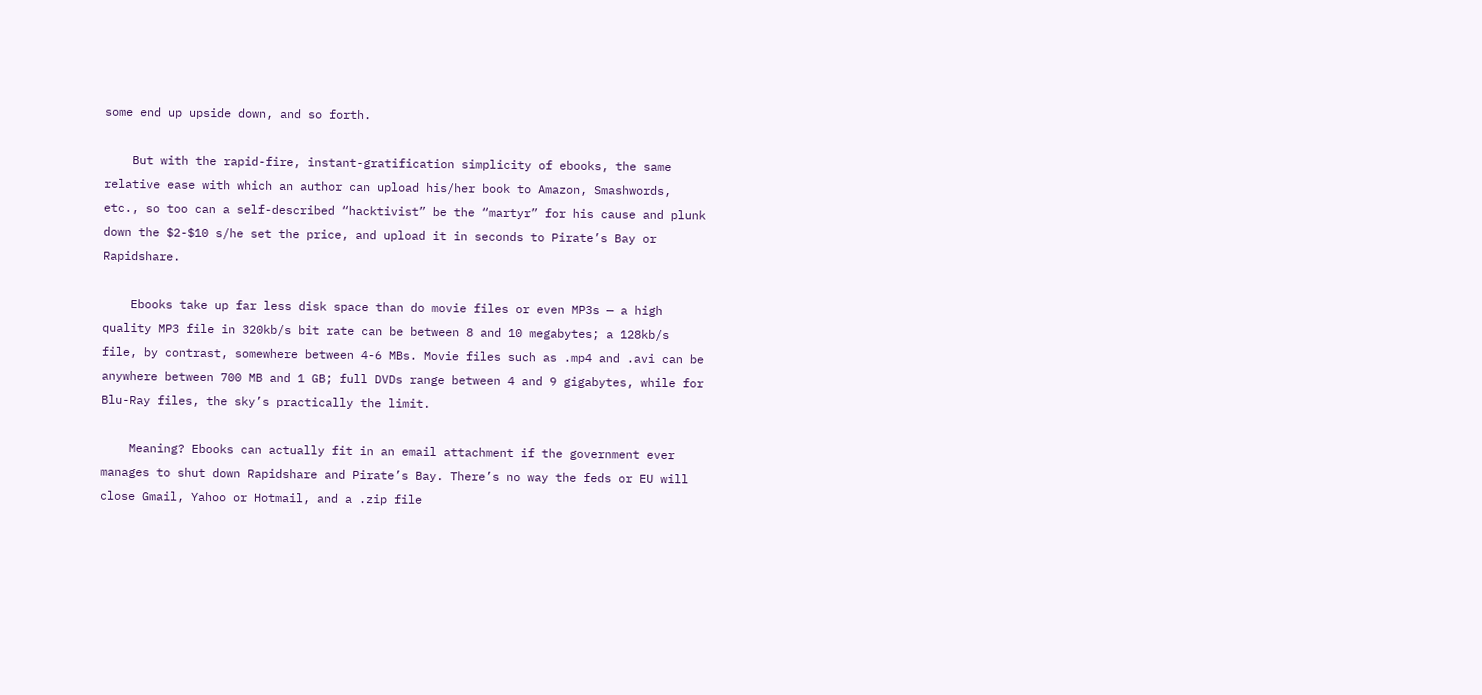some end up upside down, and so forth.

    But with the rapid-fire, instant-gratification simplicity of ebooks, the same relative ease with which an author can upload his/her book to Amazon, Smashwords, etc., so too can a self-described “hacktivist” be the “martyr” for his cause and plunk down the $2-$10 s/he set the price, and upload it in seconds to Pirate’s Bay or Rapidshare.

    Ebooks take up far less disk space than do movie files or even MP3s — a high quality MP3 file in 320kb/s bit rate can be between 8 and 10 megabytes; a 128kb/s file, by contrast, somewhere between 4-6 MBs. Movie files such as .mp4 and .avi can be anywhere between 700 MB and 1 GB; full DVDs range between 4 and 9 gigabytes, while for Blu-Ray files, the sky’s practically the limit.

    Meaning? Ebooks can actually fit in an email attachment if the government ever manages to shut down Rapidshare and Pirate’s Bay. There’s no way the feds or EU will close Gmail, Yahoo or Hotmail, and a .zip file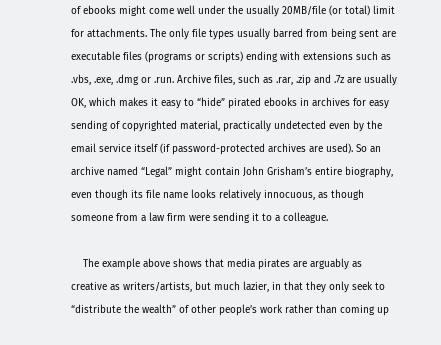of ebooks might come well under the usually 20MB/file (or total) limit for attachments. The only file types usually barred from being sent are executable files (programs or scripts) ending with extensions such as .vbs, .exe, .dmg or .run. Archive files, such as .rar, .zip and .7z are usually OK, which makes it easy to “hide” pirated ebooks in archives for easy sending of copyrighted material, practically undetected even by the email service itself (if password-protected archives are used). So an archive named “Legal” might contain John Grisham’s entire biography, even though its file name looks relatively innocuous, as though someone from a law firm were sending it to a colleague.

    The example above shows that media pirates are arguably as creative as writers/artists, but much lazier, in that they only seek to “distribute the wealth” of other people’s work rather than coming up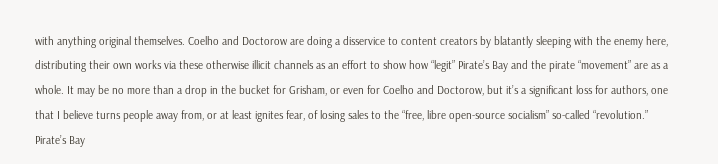with anything original themselves. Coelho and Doctorow are doing a disservice to content creators by blatantly sleeping with the enemy here, distributing their own works via these otherwise illicit channels as an effort to show how “legit” Pirate’s Bay and the pirate “movement” are as a whole. It may be no more than a drop in the bucket for Grisham, or even for Coelho and Doctorow, but it’s a significant loss for authors, one that I believe turns people away from, or at least ignites fear, of losing sales to the “free, libre open-source socialism” so-called “revolution.” Pirate’s Bay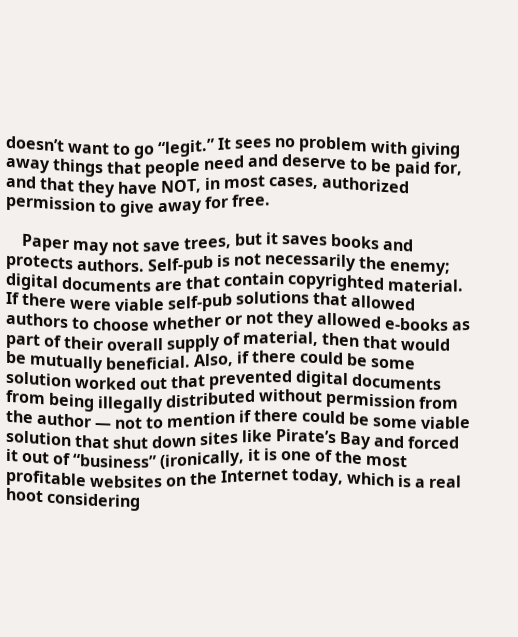doesn’t want to go “legit.” It sees no problem with giving away things that people need and deserve to be paid for, and that they have NOT, in most cases, authorized permission to give away for free.

    Paper may not save trees, but it saves books and protects authors. Self-pub is not necessarily the enemy; digital documents are that contain copyrighted material. If there were viable self-pub solutions that allowed authors to choose whether or not they allowed e-books as part of their overall supply of material, then that would be mutually beneficial. Also, if there could be some solution worked out that prevented digital documents from being illegally distributed without permission from the author — not to mention if there could be some viable solution that shut down sites like Pirate’s Bay and forced it out of “business” (ironically, it is one of the most profitable websites on the Internet today, which is a real hoot considering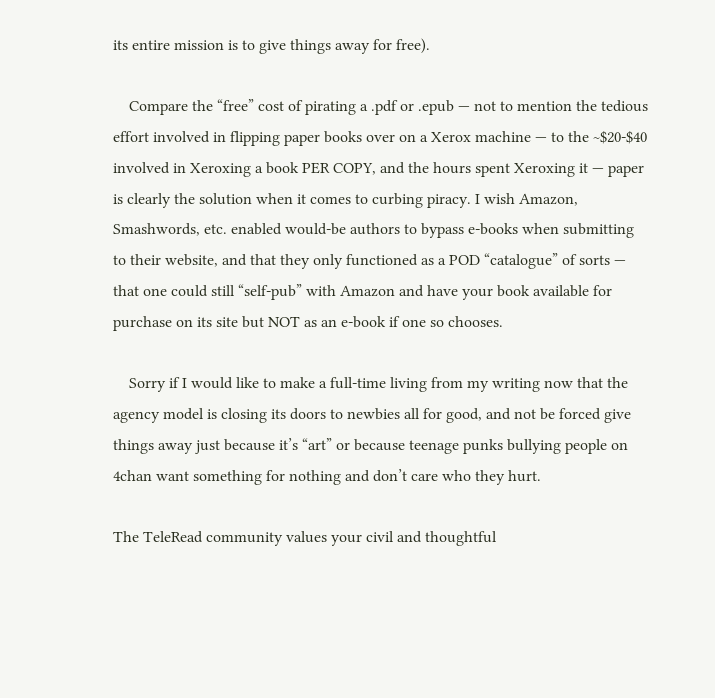its entire mission is to give things away for free).

    Compare the “free” cost of pirating a .pdf or .epub — not to mention the tedious effort involved in flipping paper books over on a Xerox machine — to the ~$20-$40 involved in Xeroxing a book PER COPY, and the hours spent Xeroxing it — paper is clearly the solution when it comes to curbing piracy. I wish Amazon, Smashwords, etc. enabled would-be authors to bypass e-books when submitting to their website, and that they only functioned as a POD “catalogue” of sorts — that one could still “self-pub” with Amazon and have your book available for purchase on its site but NOT as an e-book if one so chooses.

    Sorry if I would like to make a full-time living from my writing now that the agency model is closing its doors to newbies all for good, and not be forced give things away just because it’s “art” or because teenage punks bullying people on 4chan want something for nothing and don’t care who they hurt.

The TeleRead community values your civil and thoughtful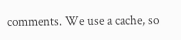comments. We use a cache, so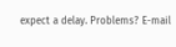expect a delay. Problems? E-mail